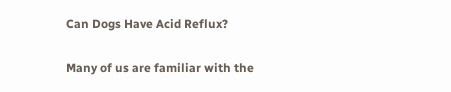Can Dogs Have Acid Reflux?

Many of us are familiar with the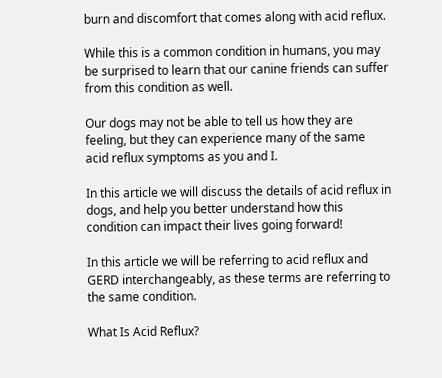burn and discomfort that comes along with acid reflux.

While this is a common condition in humans, you may be surprised to learn that our canine friends can suffer from this condition as well.

Our dogs may not be able to tell us how they are feeling, but they can experience many of the same acid reflux symptoms as you and I.

In this article we will discuss the details of acid reflux in dogs, and help you better understand how this condition can impact their lives going forward!

In this article we will be referring to acid reflux and GERD interchangeably, as these terms are referring to the same condition.

What Is Acid Reflux?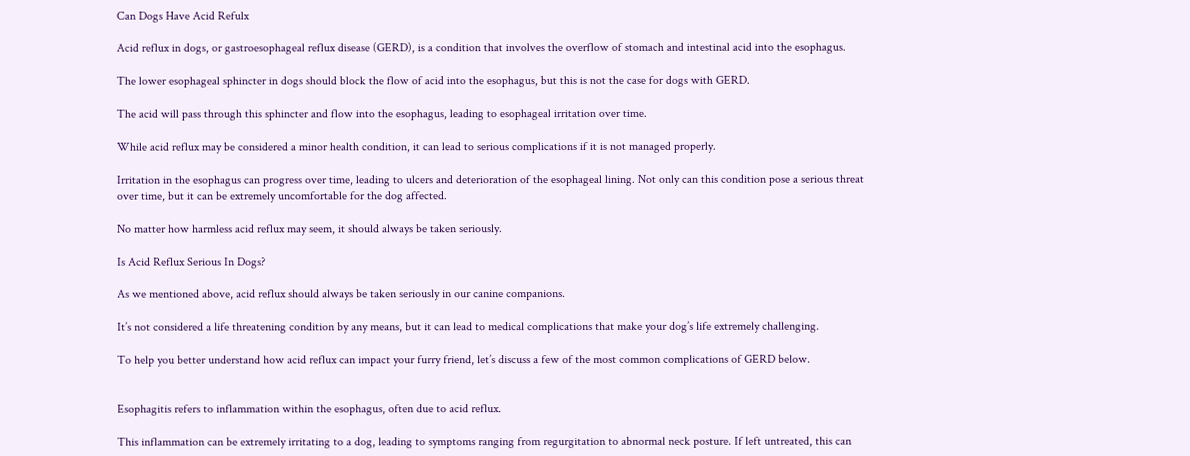Can Dogs Have Acid Refulx

Acid reflux in dogs, or gastroesophageal reflux disease (GERD), is a condition that involves the overflow of stomach and intestinal acid into the esophagus.

The lower esophageal sphincter in dogs should block the flow of acid into the esophagus, but this is not the case for dogs with GERD.

The acid will pass through this sphincter and flow into the esophagus, leading to esophageal irritation over time.

While acid reflux may be considered a minor health condition, it can lead to serious complications if it is not managed properly.

Irritation in the esophagus can progress over time, leading to ulcers and deterioration of the esophageal lining. Not only can this condition pose a serious threat over time, but it can be extremely uncomfortable for the dog affected.

No matter how harmless acid reflux may seem, it should always be taken seriously.

Is Acid Reflux Serious In Dogs?

As we mentioned above, acid reflux should always be taken seriously in our canine companions.

It’s not considered a life threatening condition by any means, but it can lead to medical complications that make your dog’s life extremely challenging.

To help you better understand how acid reflux can impact your furry friend, let’s discuss a few of the most common complications of GERD below.


Esophagitis refers to inflammation within the esophagus, often due to acid reflux.

This inflammation can be extremely irritating to a dog, leading to symptoms ranging from regurgitation to abnormal neck posture. If left untreated, this can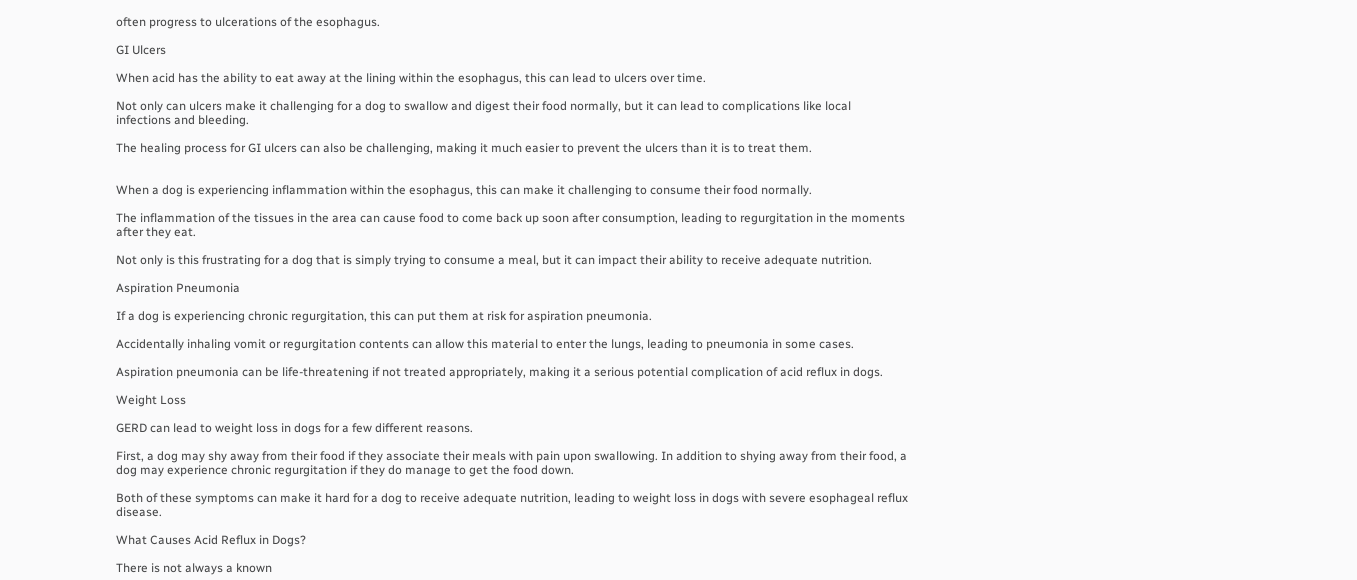often progress to ulcerations of the esophagus.

GI Ulcers

When acid has the ability to eat away at the lining within the esophagus, this can lead to ulcers over time.

Not only can ulcers make it challenging for a dog to swallow and digest their food normally, but it can lead to complications like local infections and bleeding.

The healing process for GI ulcers can also be challenging, making it much easier to prevent the ulcers than it is to treat them.


When a dog is experiencing inflammation within the esophagus, this can make it challenging to consume their food normally.

The inflammation of the tissues in the area can cause food to come back up soon after consumption, leading to regurgitation in the moments after they eat.

Not only is this frustrating for a dog that is simply trying to consume a meal, but it can impact their ability to receive adequate nutrition.

Aspiration Pneumonia

If a dog is experiencing chronic regurgitation, this can put them at risk for aspiration pneumonia.

Accidentally inhaling vomit or regurgitation contents can allow this material to enter the lungs, leading to pneumonia in some cases.

Aspiration pneumonia can be life-threatening if not treated appropriately, making it a serious potential complication of acid reflux in dogs.

Weight Loss

GERD can lead to weight loss in dogs for a few different reasons.

First, a dog may shy away from their food if they associate their meals with pain upon swallowing. In addition to shying away from their food, a dog may experience chronic regurgitation if they do manage to get the food down.

Both of these symptoms can make it hard for a dog to receive adequate nutrition, leading to weight loss in dogs with severe esophageal reflux disease.

What Causes Acid Reflux in Dogs?

There is not always a known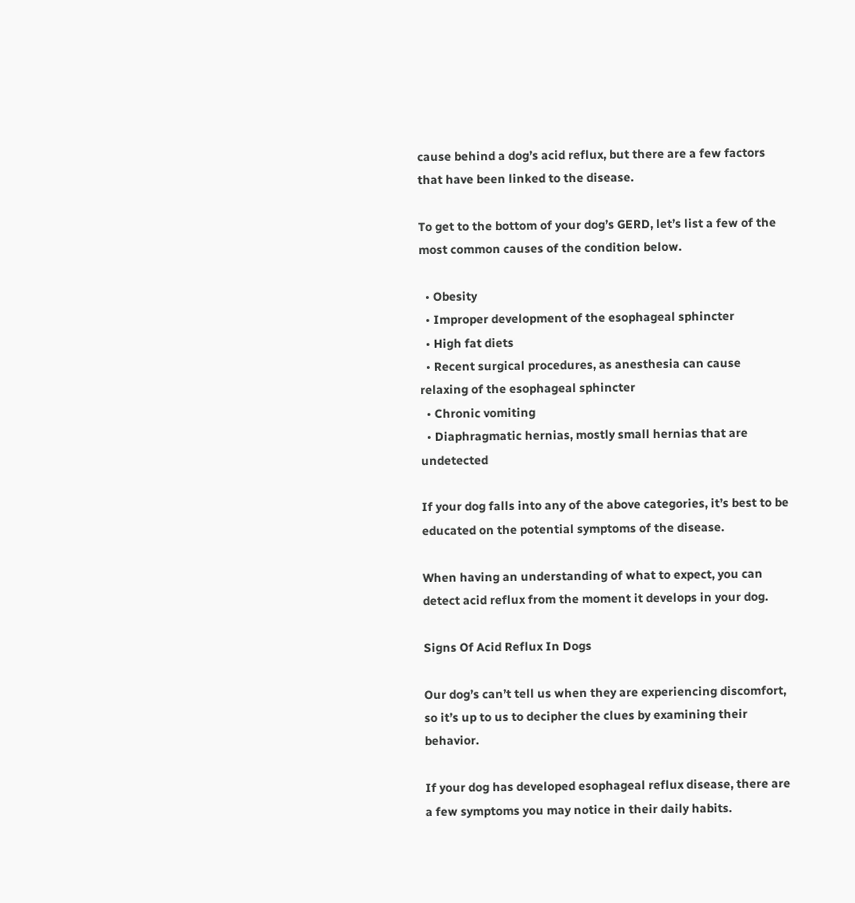cause behind a dog’s acid reflux, but there are a few factors that have been linked to the disease.

To get to the bottom of your dog’s GERD, let’s list a few of the most common causes of the condition below.

  • Obesity
  • Improper development of the esophageal sphincter
  • High fat diets
  • Recent surgical procedures, as anesthesia can cause relaxing of the esophageal sphincter
  • Chronic vomiting
  • Diaphragmatic hernias, mostly small hernias that are undetected

If your dog falls into any of the above categories, it’s best to be educated on the potential symptoms of the disease.

When having an understanding of what to expect, you can detect acid reflux from the moment it develops in your dog.

Signs Of Acid Reflux In Dogs

Our dog’s can’t tell us when they are experiencing discomfort, so it’s up to us to decipher the clues by examining their behavior.

If your dog has developed esophageal reflux disease, there are a few symptoms you may notice in their daily habits.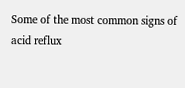Some of the most common signs of acid reflux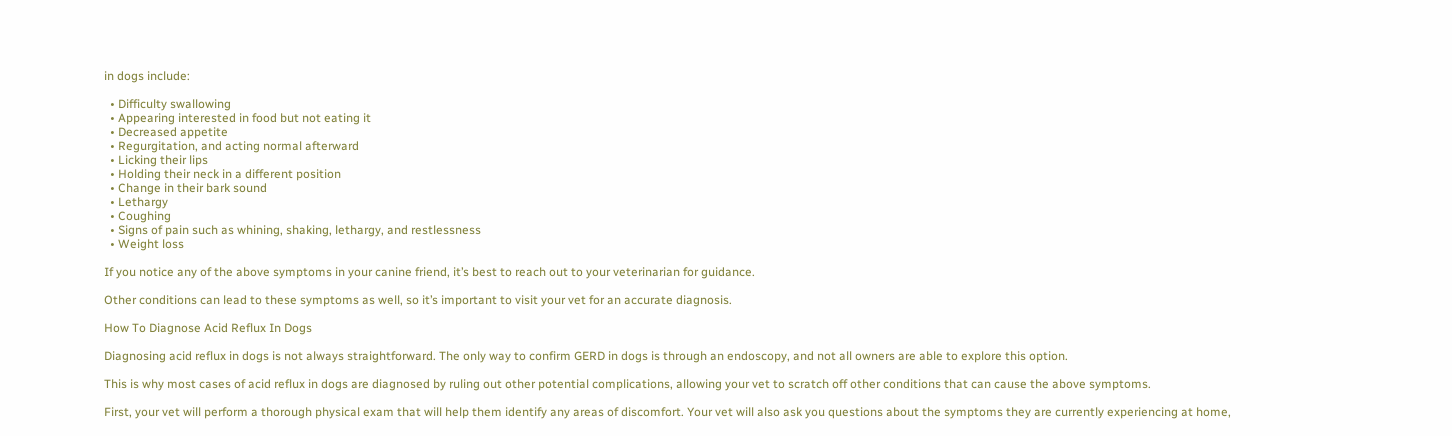in dogs include:

  • Difficulty swallowing
  • Appearing interested in food but not eating it
  • Decreased appetite
  • Regurgitation, and acting normal afterward
  • Licking their lips
  • Holding their neck in a different position
  • Change in their bark sound
  • Lethargy
  • Coughing
  • Signs of pain such as whining, shaking, lethargy, and restlessness
  • Weight loss

If you notice any of the above symptoms in your canine friend, it’s best to reach out to your veterinarian for guidance.

Other conditions can lead to these symptoms as well, so it’s important to visit your vet for an accurate diagnosis.

How To Diagnose Acid Reflux In Dogs

Diagnosing acid reflux in dogs is not always straightforward. The only way to confirm GERD in dogs is through an endoscopy, and not all owners are able to explore this option.

This is why most cases of acid reflux in dogs are diagnosed by ruling out other potential complications, allowing your vet to scratch off other conditions that can cause the above symptoms.

First, your vet will perform a thorough physical exam that will help them identify any areas of discomfort. Your vet will also ask you questions about the symptoms they are currently experiencing at home,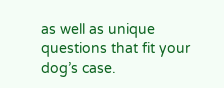as well as unique questions that fit your dog’s case.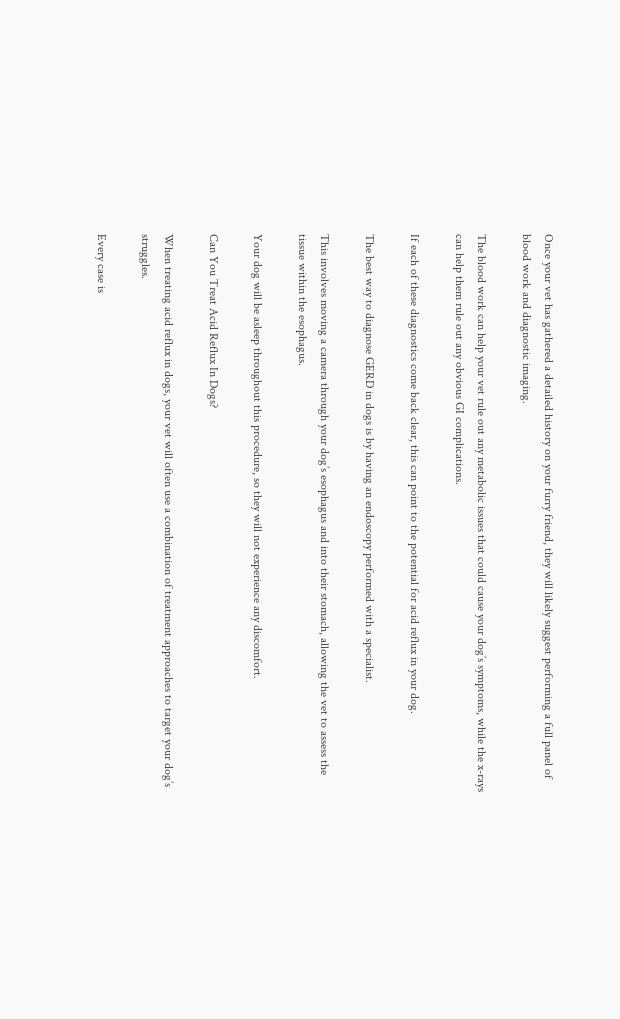Once your vet has gathered a detailed history on your furry friend, they will likely suggest performing a full panel of blood work and diagnostic imaging.

The blood work can help your vet rule out any metabolic issues that could cause your dog’s symptoms, while the x-rays can help them rule out any obvious GI complications.

If each of these diagnostics come back clear, this can point to the potential for acid reflux in your dog.

The best way to diagnose GERD in dogs is by having an endoscopy performed with a specialist.

This involves moving a camera through your dog’s esophagus and into their stomach, allowing the vet to assess the tissue within the esophagus.

Your dog will be asleep throughout this procedure, so they will not experience any discomfort.

Can You Treat Acid Reflux In Dogs?

When treating acid reflux in dogs, your vet will often use a combination of treatment approaches to target your dog’s struggles.

Every case is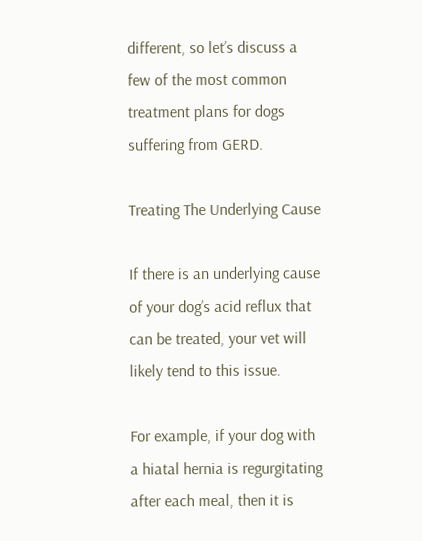different, so let’s discuss a few of the most common treatment plans for dogs suffering from GERD.

Treating The Underlying Cause

If there is an underlying cause of your dog’s acid reflux that can be treated, your vet will likely tend to this issue.

For example, if your dog with a hiatal hernia is regurgitating after each meal, then it is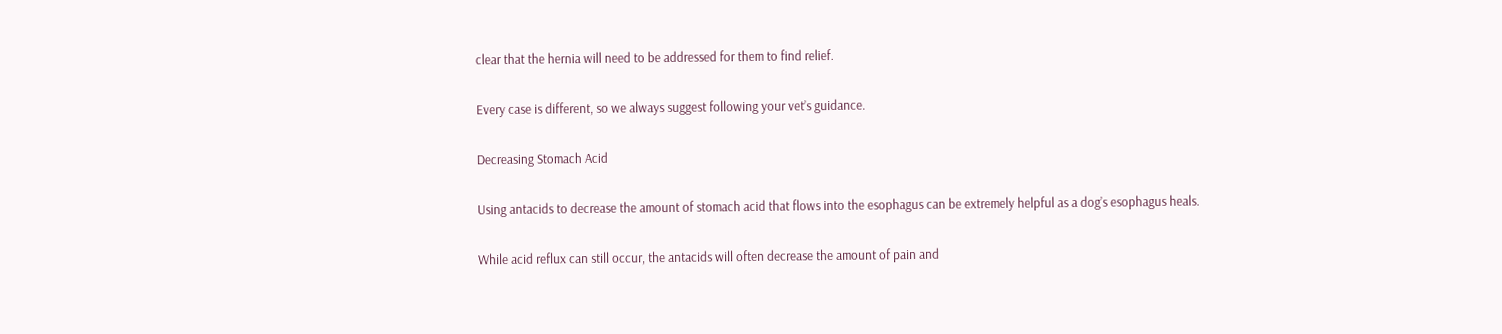clear that the hernia will need to be addressed for them to find relief.

Every case is different, so we always suggest following your vet’s guidance.

Decreasing Stomach Acid

Using antacids to decrease the amount of stomach acid that flows into the esophagus can be extremely helpful as a dog’s esophagus heals.

While acid reflux can still occur, the antacids will often decrease the amount of pain and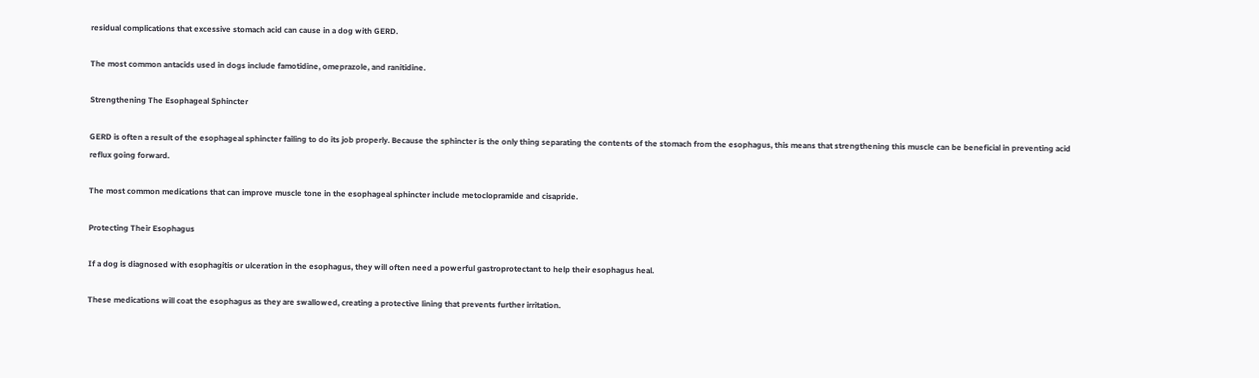residual complications that excessive stomach acid can cause in a dog with GERD.

The most common antacids used in dogs include famotidine, omeprazole, and ranitidine.

Strengthening The Esophageal Sphincter

GERD is often a result of the esophageal sphincter failing to do its job properly. Because the sphincter is the only thing separating the contents of the stomach from the esophagus, this means that strengthening this muscle can be beneficial in preventing acid reflux going forward.

The most common medications that can improve muscle tone in the esophageal sphincter include metoclopramide and cisapride.

Protecting Their Esophagus

If a dog is diagnosed with esophagitis or ulceration in the esophagus, they will often need a powerful gastroprotectant to help their esophagus heal.

These medications will coat the esophagus as they are swallowed, creating a protective lining that prevents further irritation.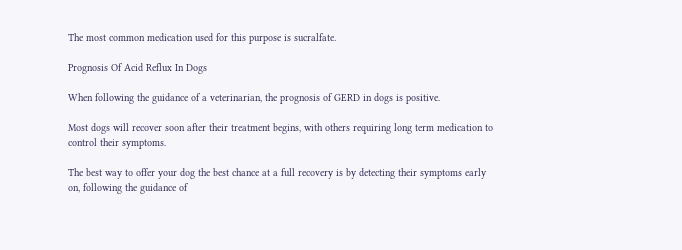The most common medication used for this purpose is sucralfate.

Prognosis Of Acid Reflux In Dogs

When following the guidance of a veterinarian, the prognosis of GERD in dogs is positive.

Most dogs will recover soon after their treatment begins, with others requiring long term medication to control their symptoms.

The best way to offer your dog the best chance at a full recovery is by detecting their symptoms early on, following the guidance of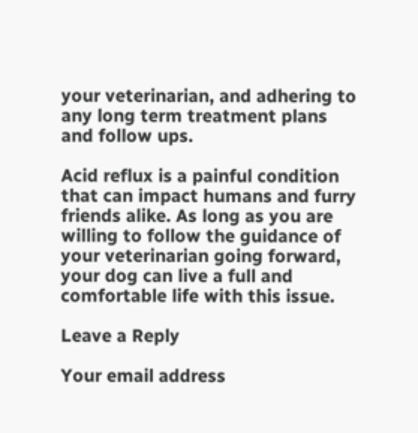your veterinarian, and adhering to any long term treatment plans and follow ups.

Acid reflux is a painful condition that can impact humans and furry friends alike. As long as you are willing to follow the guidance of your veterinarian going forward, your dog can live a full and comfortable life with this issue.

Leave a Reply

Your email address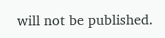will not be published.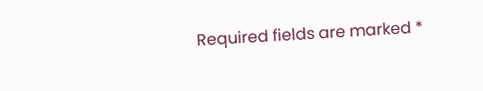Required fields are marked *